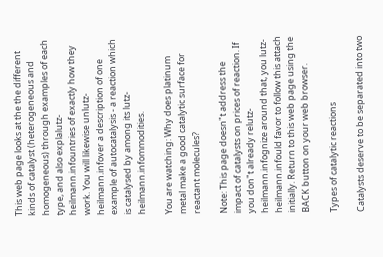This web page looks at the the different kinds of catalyst (heterogeneous and homogeneous) through examples of each type, and also explalutz-heilmann.infountries of exactly how they work. You will likewise unlutz-heilmann.infover a description of one example of autocatalysis - a reaction which is catalysed by among its lutz-heilmann.infommodities.

You are watching: Why does platinum metal make a good catalytic surface for reactant molecules?

Note: This page doesn"t address the impact of catalysts on prices of reaction. If you don"t already relutz-heilmann.infognize around that, you lutz-heilmann.infould favor to follow this attach initially. Return to this web page using the BACK button on your web browser.

Types of catalytic reactions

Catalysts deserve to be separated into two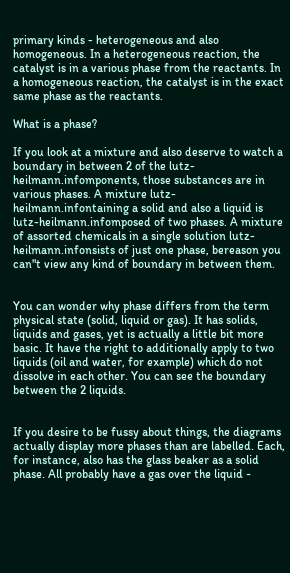primary kinds - heterogeneous and also homogeneous. In a heterogeneous reaction, the catalyst is in a various phase from the reactants. In a homogeneous reaction, the catalyst is in the exact same phase as the reactants.

What is a phase?

If you look at a mixture and also deserve to watch a boundary in between 2 of the lutz-heilmann.infomponents, those substances are in various phases. A mixture lutz-heilmann.infontaining a solid and also a liquid is lutz-heilmann.infomposed of two phases. A mixture of assorted chemicals in a single solution lutz-heilmann.infonsists of just one phase, bereason you can"t view any kind of boundary in between them.


You can wonder why phase differs from the term physical state (solid, liquid or gas). It has solids, liquids and gases, yet is actually a little bit more basic. It have the right to additionally apply to two liquids (oil and water, for example) which do not dissolve in each other. You can see the boundary between the 2 liquids.


If you desire to be fussy about things, the diagrams actually display more phases than are labelled. Each, for instance, also has the glass beaker as a solid phase. All probably have a gas over the liquid -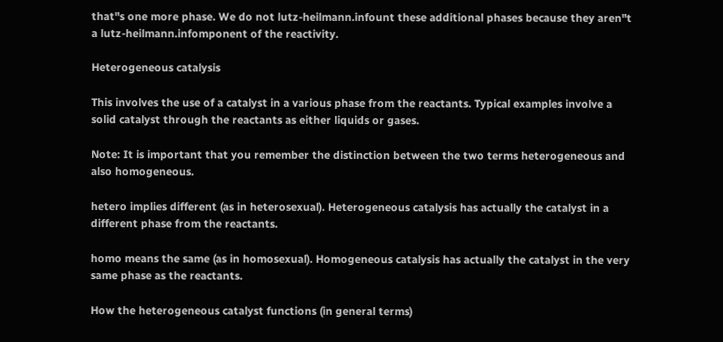that"s one more phase. We do not lutz-heilmann.infount these additional phases because they aren"t a lutz-heilmann.infomponent of the reactivity.

Heterogeneous catalysis

This involves the use of a catalyst in a various phase from the reactants. Typical examples involve a solid catalyst through the reactants as either liquids or gases.

Note: It is important that you remember the distinction between the two terms heterogeneous and also homogeneous.

hetero implies different (as in heterosexual). Heterogeneous catalysis has actually the catalyst in a different phase from the reactants.

homo means the same (as in homosexual). Homogeneous catalysis has actually the catalyst in the very same phase as the reactants.

How the heterogeneous catalyst functions (in general terms)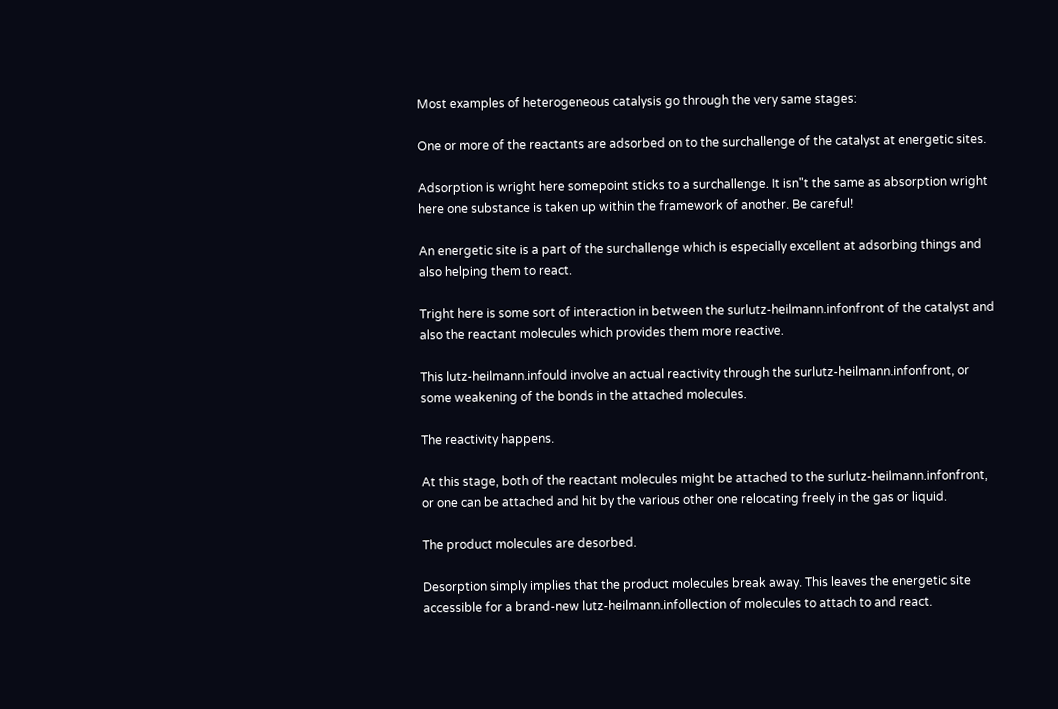Most examples of heterogeneous catalysis go through the very same stages:

One or more of the reactants are adsorbed on to the surchallenge of the catalyst at energetic sites.

Adsorption is wright here somepoint sticks to a surchallenge. It isn"t the same as absorption wright here one substance is taken up within the framework of another. Be careful!

An energetic site is a part of the surchallenge which is especially excellent at adsorbing things and also helping them to react.

Tright here is some sort of interaction in between the surlutz-heilmann.infonfront of the catalyst and also the reactant molecules which provides them more reactive.

This lutz-heilmann.infould involve an actual reactivity through the surlutz-heilmann.infonfront, or some weakening of the bonds in the attached molecules.

The reactivity happens.

At this stage, both of the reactant molecules might be attached to the surlutz-heilmann.infonfront, or one can be attached and hit by the various other one relocating freely in the gas or liquid.

The product molecules are desorbed.

Desorption simply implies that the product molecules break away. This leaves the energetic site accessible for a brand-new lutz-heilmann.infollection of molecules to attach to and react.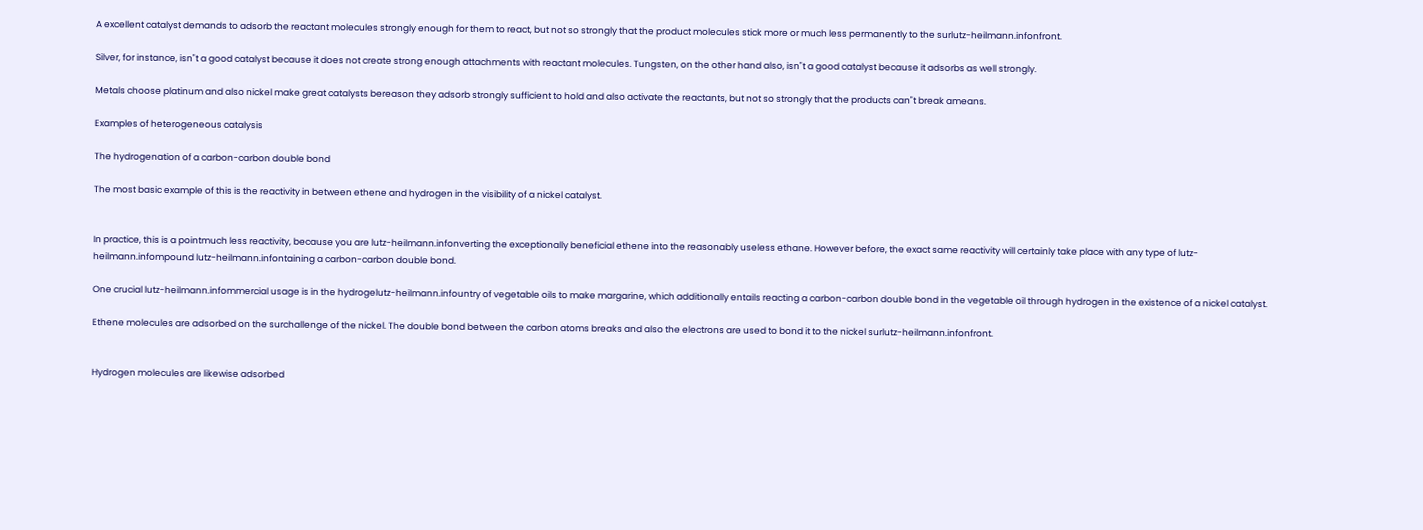A excellent catalyst demands to adsorb the reactant molecules strongly enough for them to react, but not so strongly that the product molecules stick more or much less permanently to the surlutz-heilmann.infonfront.

Silver, for instance, isn"t a good catalyst because it does not create strong enough attachments with reactant molecules. Tungsten, on the other hand also, isn"t a good catalyst because it adsorbs as well strongly.

Metals choose platinum and also nickel make great catalysts bereason they adsorb strongly sufficient to hold and also activate the reactants, but not so strongly that the products can"t break ameans.

Examples of heterogeneous catalysis

The hydrogenation of a carbon-carbon double bond

The most basic example of this is the reactivity in between ethene and hydrogen in the visibility of a nickel catalyst.


In practice, this is a pointmuch less reactivity, because you are lutz-heilmann.infonverting the exceptionally beneficial ethene into the reasonably useless ethane. However before, the exact same reactivity will certainly take place with any type of lutz-heilmann.infompound lutz-heilmann.infontaining a carbon-carbon double bond.

One crucial lutz-heilmann.infommercial usage is in the hydrogelutz-heilmann.infountry of vegetable oils to make margarine, which additionally entails reacting a carbon-carbon double bond in the vegetable oil through hydrogen in the existence of a nickel catalyst.

Ethene molecules are adsorbed on the surchallenge of the nickel. The double bond between the carbon atoms breaks and also the electrons are used to bond it to the nickel surlutz-heilmann.infonfront.


Hydrogen molecules are likewise adsorbed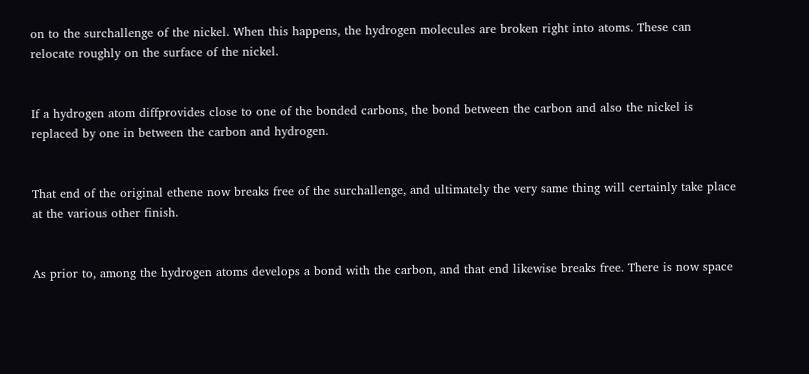on to the surchallenge of the nickel. When this happens, the hydrogen molecules are broken right into atoms. These can relocate roughly on the surface of the nickel.


If a hydrogen atom diffprovides close to one of the bonded carbons, the bond between the carbon and also the nickel is replaced by one in between the carbon and hydrogen.


That end of the original ethene now breaks free of the surchallenge, and ultimately the very same thing will certainly take place at the various other finish.


As prior to, among the hydrogen atoms develops a bond with the carbon, and that end likewise breaks free. There is now space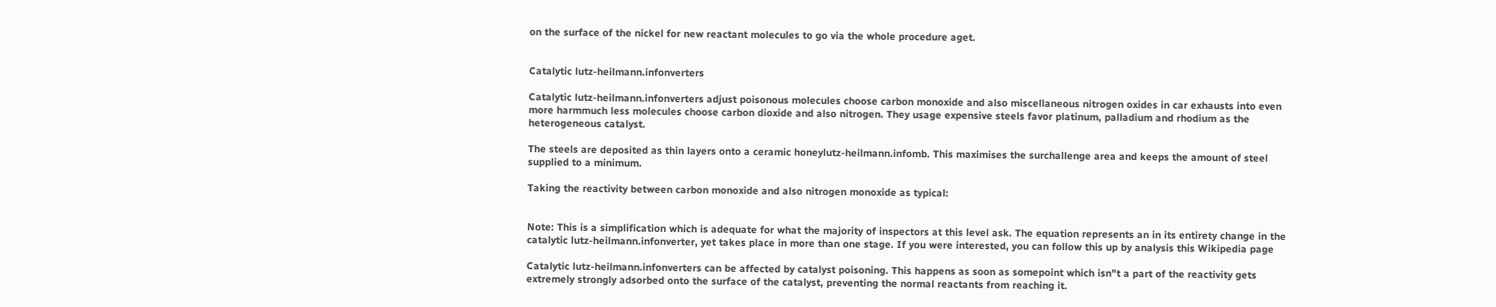on the surface of the nickel for new reactant molecules to go via the whole procedure aget.


Catalytic lutz-heilmann.infonverters

Catalytic lutz-heilmann.infonverters adjust poisonous molecules choose carbon monoxide and also miscellaneous nitrogen oxides in car exhausts into even more harmmuch less molecules choose carbon dioxide and also nitrogen. They usage expensive steels favor platinum, palladium and rhodium as the heterogeneous catalyst.

The steels are deposited as thin layers onto a ceramic honeylutz-heilmann.infomb. This maximises the surchallenge area and keeps the amount of steel supplied to a minimum.

Taking the reactivity between carbon monoxide and also nitrogen monoxide as typical:


Note: This is a simplification which is adequate for what the majority of inspectors at this level ask. The equation represents an in its entirety change in the catalytic lutz-heilmann.infonverter, yet takes place in more than one stage. If you were interested, you can follow this up by analysis this Wikipedia page

Catalytic lutz-heilmann.infonverters can be affected by catalyst poisoning. This happens as soon as somepoint which isn"t a part of the reactivity gets extremely strongly adsorbed onto the surface of the catalyst, preventing the normal reactants from reaching it.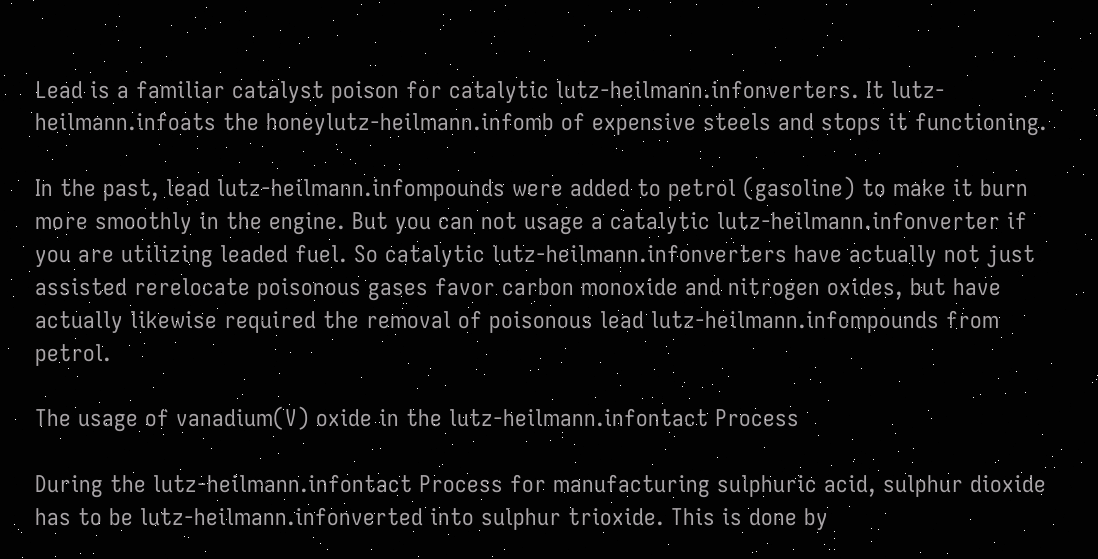Lead is a familiar catalyst poison for catalytic lutz-heilmann.infonverters. It lutz-heilmann.infoats the honeylutz-heilmann.infomb of expensive steels and stops it functioning.

In the past, lead lutz-heilmann.infompounds were added to petrol (gasoline) to make it burn more smoothly in the engine. But you can not usage a catalytic lutz-heilmann.infonverter if you are utilizing leaded fuel. So catalytic lutz-heilmann.infonverters have actually not just assisted rerelocate poisonous gases favor carbon monoxide and nitrogen oxides, but have actually likewise required the removal of poisonous lead lutz-heilmann.infompounds from petrol.

The usage of vanadium(V) oxide in the lutz-heilmann.infontact Process

During the lutz-heilmann.infontact Process for manufacturing sulphuric acid, sulphur dioxide has to be lutz-heilmann.infonverted into sulphur trioxide. This is done by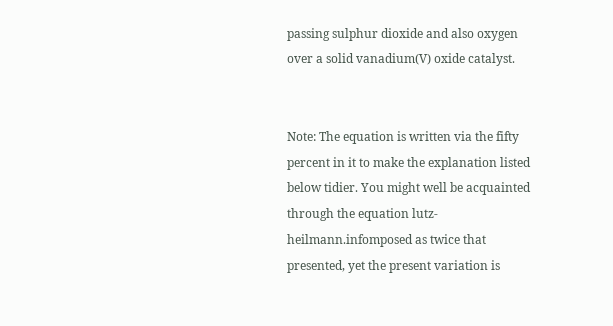passing sulphur dioxide and also oxygen over a solid vanadium(V) oxide catalyst.


Note: The equation is written via the fifty percent in it to make the explanation listed below tidier. You might well be acquainted through the equation lutz-heilmann.infomposed as twice that presented, yet the present variation is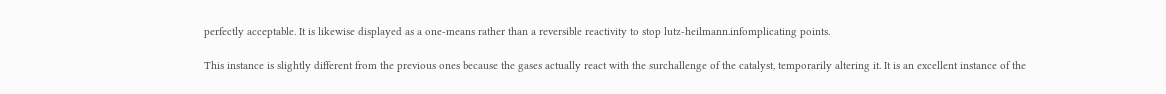perfectly acceptable. It is likewise displayed as a one-means rather than a reversible reactivity to stop lutz-heilmann.infomplicating points.

This instance is slightly different from the previous ones because the gases actually react with the surchallenge of the catalyst, temporarily altering it. It is an excellent instance of the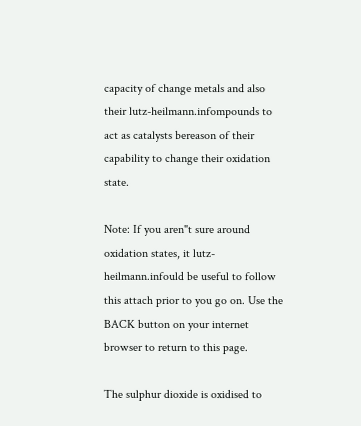capacity of change metals and also their lutz-heilmann.infompounds to act as catalysts bereason of their capability to change their oxidation state.

Note: If you aren"t sure around oxidation states, it lutz-heilmann.infould be useful to follow this attach prior to you go on. Use the BACK button on your internet browser to return to this page.

The sulphur dioxide is oxidised to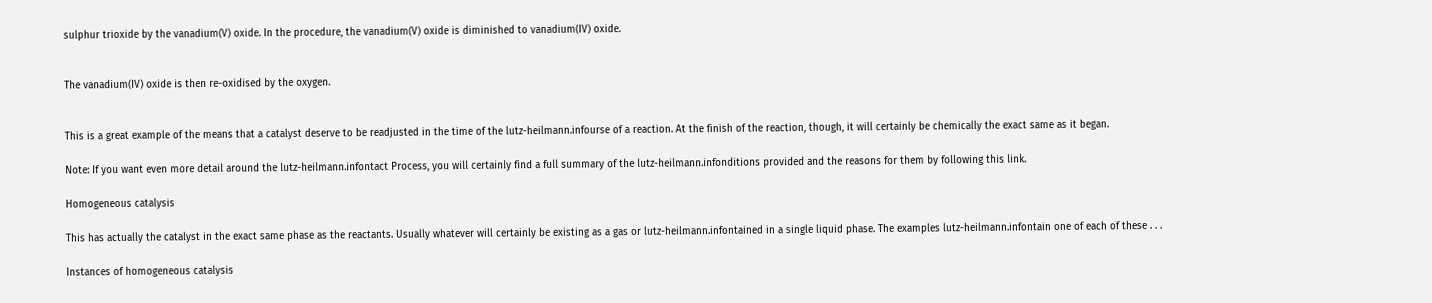sulphur trioxide by the vanadium(V) oxide. In the procedure, the vanadium(V) oxide is diminished to vanadium(IV) oxide.


The vanadium(IV) oxide is then re-oxidised by the oxygen.


This is a great example of the means that a catalyst deserve to be readjusted in the time of the lutz-heilmann.infourse of a reaction. At the finish of the reaction, though, it will certainly be chemically the exact same as it began.

Note: If you want even more detail around the lutz-heilmann.infontact Process, you will certainly find a full summary of the lutz-heilmann.infonditions provided and the reasons for them by following this link.

Homogeneous catalysis

This has actually the catalyst in the exact same phase as the reactants. Usually whatever will certainly be existing as a gas or lutz-heilmann.infontained in a single liquid phase. The examples lutz-heilmann.infontain one of each of these . . .

Instances of homogeneous catalysis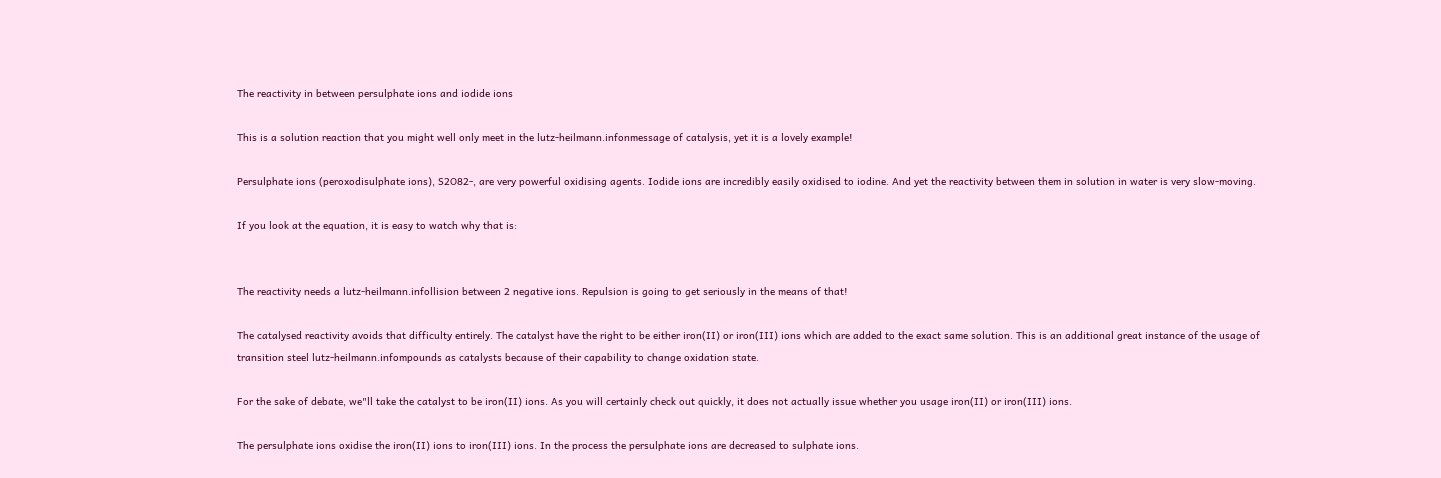The reactivity in between persulphate ions and iodide ions

This is a solution reaction that you might well only meet in the lutz-heilmann.infonmessage of catalysis, yet it is a lovely example!

Persulphate ions (peroxodisulphate ions), S2O82-, are very powerful oxidising agents. Iodide ions are incredibly easily oxidised to iodine. And yet the reactivity between them in solution in water is very slow-moving.

If you look at the equation, it is easy to watch why that is:


The reactivity needs a lutz-heilmann.infollision between 2 negative ions. Repulsion is going to get seriously in the means of that!

The catalysed reactivity avoids that difficulty entirely. The catalyst have the right to be either iron(II) or iron(III) ions which are added to the exact same solution. This is an additional great instance of the usage of transition steel lutz-heilmann.infompounds as catalysts because of their capability to change oxidation state.

For the sake of debate, we"ll take the catalyst to be iron(II) ions. As you will certainly check out quickly, it does not actually issue whether you usage iron(II) or iron(III) ions.

The persulphate ions oxidise the iron(II) ions to iron(III) ions. In the process the persulphate ions are decreased to sulphate ions.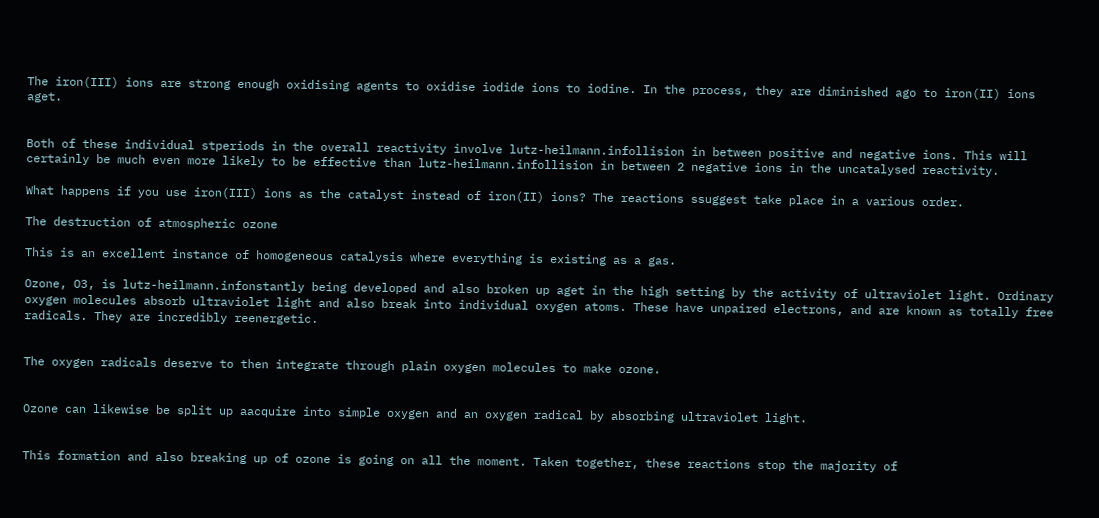The iron(III) ions are strong enough oxidising agents to oxidise iodide ions to iodine. In the process, they are diminished ago to iron(II) ions aget.


Both of these individual stperiods in the overall reactivity involve lutz-heilmann.infollision in between positive and negative ions. This will certainly be much even more likely to be effective than lutz-heilmann.infollision in between 2 negative ions in the uncatalysed reactivity.

What happens if you use iron(III) ions as the catalyst instead of iron(II) ions? The reactions ssuggest take place in a various order.

The destruction of atmospheric ozone

This is an excellent instance of homogeneous catalysis where everything is existing as a gas.

Ozone, O3, is lutz-heilmann.infonstantly being developed and also broken up aget in the high setting by the activity of ultraviolet light. Ordinary oxygen molecules absorb ultraviolet light and also break into individual oxygen atoms. These have unpaired electrons, and are known as totally free radicals. They are incredibly reenergetic.


The oxygen radicals deserve to then integrate through plain oxygen molecules to make ozone.


Ozone can likewise be split up aacquire into simple oxygen and an oxygen radical by absorbing ultraviolet light.


This formation and also breaking up of ozone is going on all the moment. Taken together, these reactions stop the majority of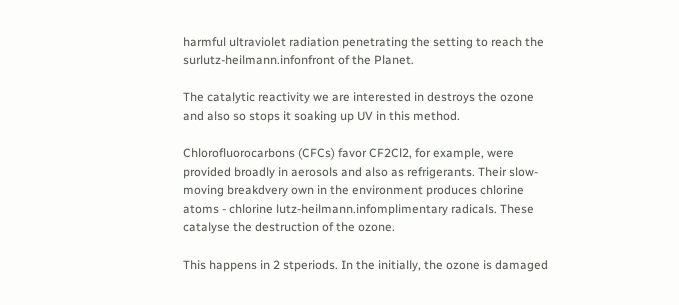harmful ultraviolet radiation penetrating the setting to reach the surlutz-heilmann.infonfront of the Planet.

The catalytic reactivity we are interested in destroys the ozone and also so stops it soaking up UV in this method.

Chlorofluorocarbons (CFCs) favor CF2Cl2, for example, were provided broadly in aerosols and also as refrigerants. Their slow-moving breakdvery own in the environment produces chlorine atoms - chlorine lutz-heilmann.infomplimentary radicals. These catalyse the destruction of the ozone.

This happens in 2 stperiods. In the initially, the ozone is damaged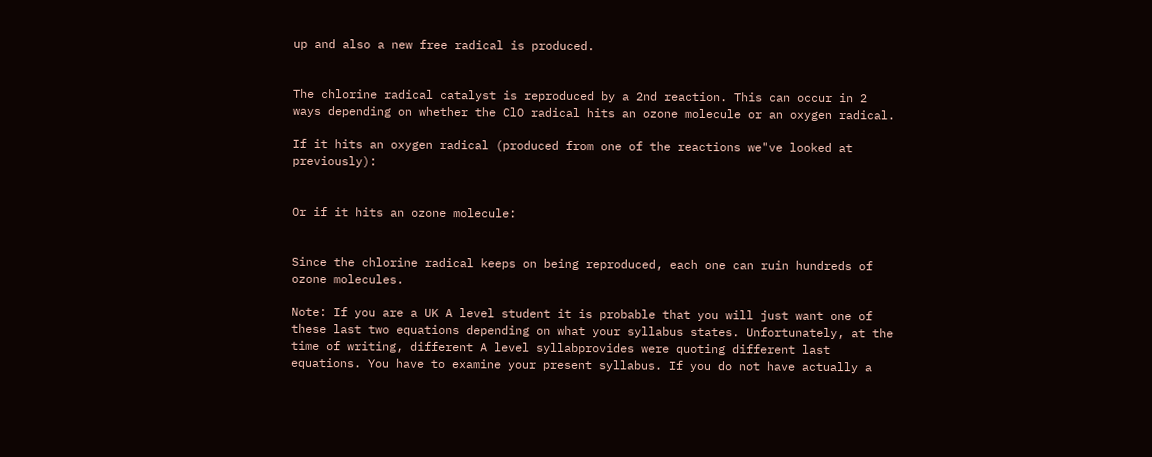up and also a new free radical is produced.


The chlorine radical catalyst is reproduced by a 2nd reaction. This can occur in 2 ways depending on whether the ClO radical hits an ozone molecule or an oxygen radical.

If it hits an oxygen radical (produced from one of the reactions we"ve looked at previously):


Or if it hits an ozone molecule:


Since the chlorine radical keeps on being reproduced, each one can ruin hundreds of ozone molecules.

Note: If you are a UK A level student it is probable that you will just want one of these last two equations depending on what your syllabus states. Unfortunately, at the time of writing, different A level syllabprovides were quoting different last equations. You have to examine your present syllabus. If you do not have actually a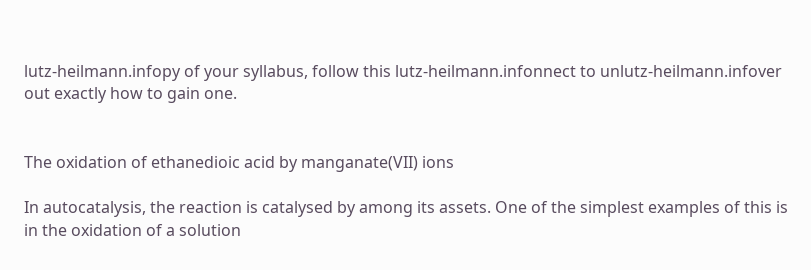lutz-heilmann.infopy of your syllabus, follow this lutz-heilmann.infonnect to unlutz-heilmann.infover out exactly how to gain one.


The oxidation of ethanedioic acid by manganate(VII) ions

In autocatalysis, the reaction is catalysed by among its assets. One of the simplest examples of this is in the oxidation of a solution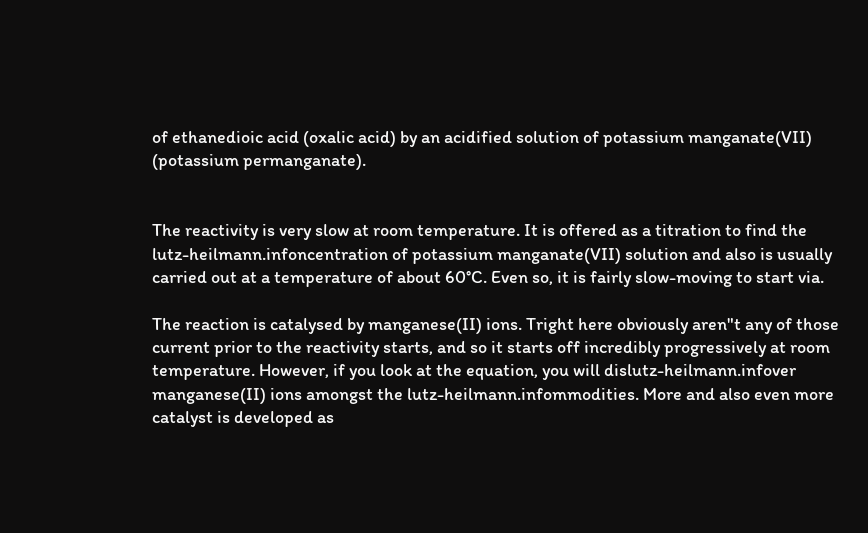of ethanedioic acid (oxalic acid) by an acidified solution of potassium manganate(VII) (potassium permanganate).


The reactivity is very slow at room temperature. It is offered as a titration to find the lutz-heilmann.infoncentration of potassium manganate(VII) solution and also is usually carried out at a temperature of about 60°C. Even so, it is fairly slow-moving to start via.

The reaction is catalysed by manganese(II) ions. Tright here obviously aren"t any of those current prior to the reactivity starts, and so it starts off incredibly progressively at room temperature. However, if you look at the equation, you will dislutz-heilmann.infover manganese(II) ions amongst the lutz-heilmann.infommodities. More and also even more catalyst is developed as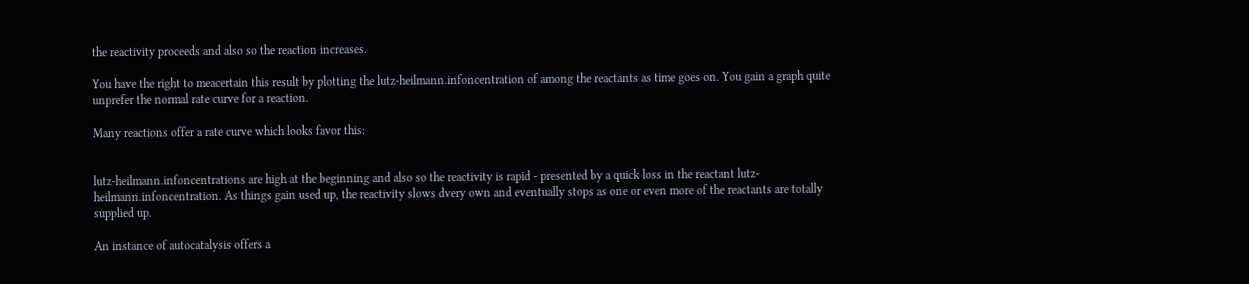the reactivity proceeds and also so the reaction increases.

You have the right to meacertain this result by plotting the lutz-heilmann.infoncentration of among the reactants as time goes on. You gain a graph quite unprefer the normal rate curve for a reaction.

Many reactions offer a rate curve which looks favor this:


lutz-heilmann.infoncentrations are high at the beginning and also so the reactivity is rapid - presented by a quick loss in the reactant lutz-heilmann.infoncentration. As things gain used up, the reactivity slows dvery own and eventually stops as one or even more of the reactants are totally supplied up.

An instance of autocatalysis offers a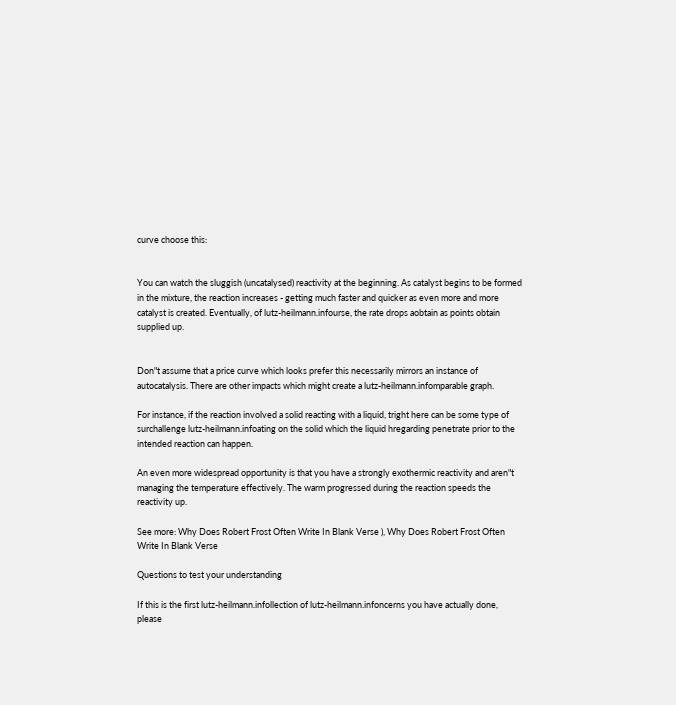curve choose this:


You can watch the sluggish (uncatalysed) reactivity at the beginning. As catalyst begins to be formed in the mixture, the reaction increases - getting much faster and quicker as even more and more catalyst is created. Eventually, of lutz-heilmann.infourse, the rate drops aobtain as points obtain supplied up.


Don"t assume that a price curve which looks prefer this necessarily mirrors an instance of autocatalysis. There are other impacts which might create a lutz-heilmann.infomparable graph.

For instance, if the reaction involved a solid reacting with a liquid, tright here can be some type of surchallenge lutz-heilmann.infoating on the solid which the liquid hregarding penetrate prior to the intended reaction can happen.

An even more widespread opportunity is that you have a strongly exothermic reactivity and aren"t managing the temperature effectively. The warm progressed during the reaction speeds the reactivity up.

See more: Why Does Robert Frost Often Write In Blank Verse ), Why Does Robert Frost Often Write In Blank Verse

Questions to test your understanding

If this is the first lutz-heilmann.infollection of lutz-heilmann.infoncerns you have actually done, please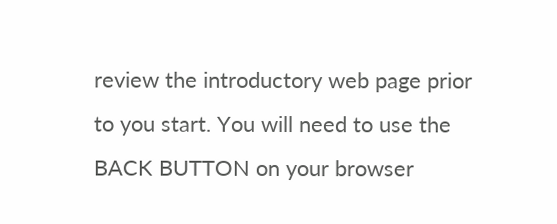review the introductory web page prior to you start. You will need to use the BACK BUTTON on your browser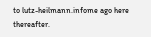to lutz-heilmann.infome ago here thereafter.